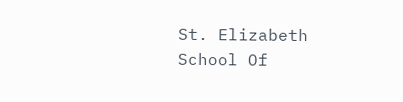St. Elizabeth School Of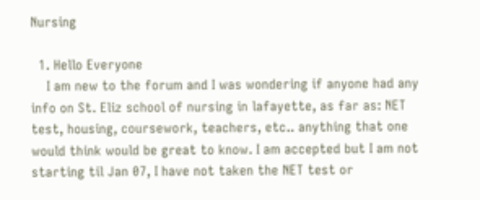Nursing

  1. Hello Everyone
    I am new to the forum and I was wondering if anyone had any info on St. Eliz school of nursing in lafayette, as far as: NET test, housing, coursework, teachers, etc.. anything that one would think would be great to know. I am accepted but I am not starting til Jan 07, I have not taken the NET test or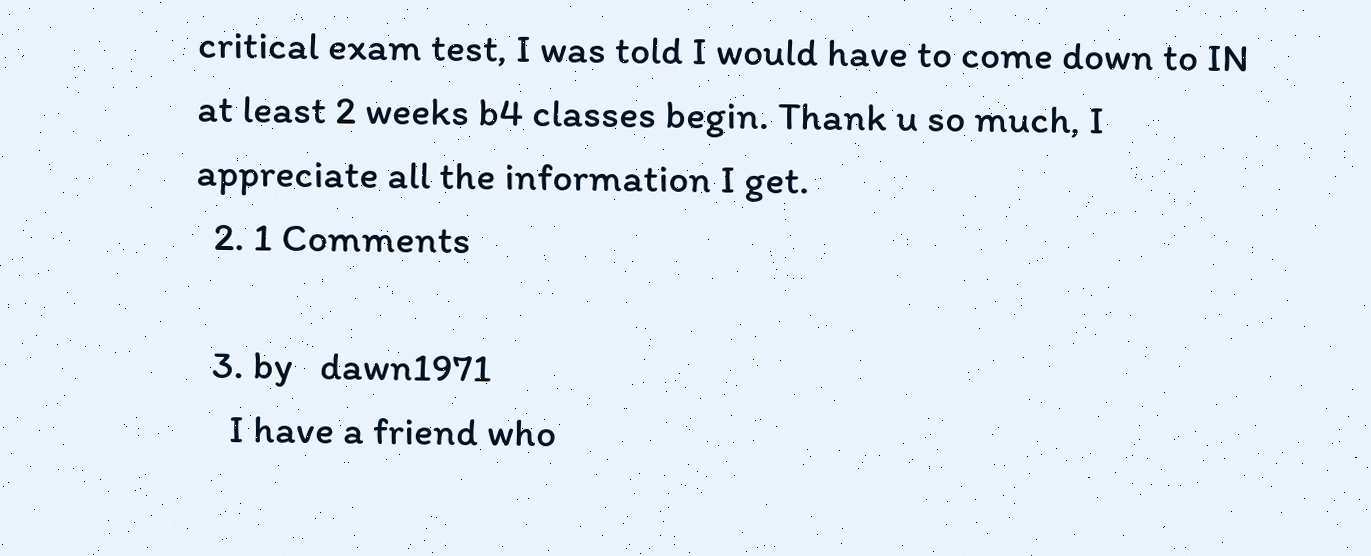critical exam test, I was told I would have to come down to IN at least 2 weeks b4 classes begin. Thank u so much, I appreciate all the information I get.
  2. 1 Comments

  3. by   dawn1971
    I have a friend who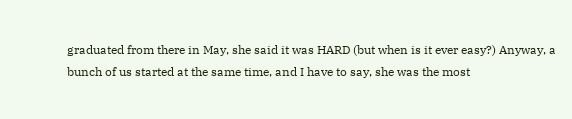graduated from there in May, she said it was HARD (but when is it ever easy?) Anyway, a bunch of us started at the same time, and I have to say, she was the most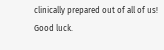clinically prepared out of all of us! Good luck.